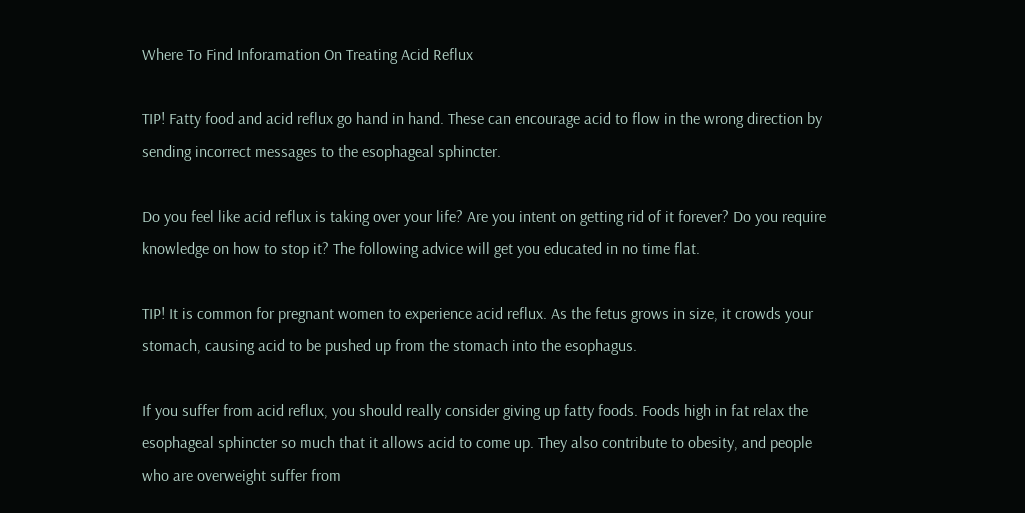Where To Find Inforamation On Treating Acid Reflux

TIP! Fatty food and acid reflux go hand in hand. These can encourage acid to flow in the wrong direction by sending incorrect messages to the esophageal sphincter.

Do you feel like acid reflux is taking over your life? Are you intent on getting rid of it forever? Do you require knowledge on how to stop it? The following advice will get you educated in no time flat.

TIP! It is common for pregnant women to experience acid reflux. As the fetus grows in size, it crowds your stomach, causing acid to be pushed up from the stomach into the esophagus.

If you suffer from acid reflux, you should really consider giving up fatty foods. Foods high in fat relax the esophageal sphincter so much that it allows acid to come up. They also contribute to obesity, and people who are overweight suffer from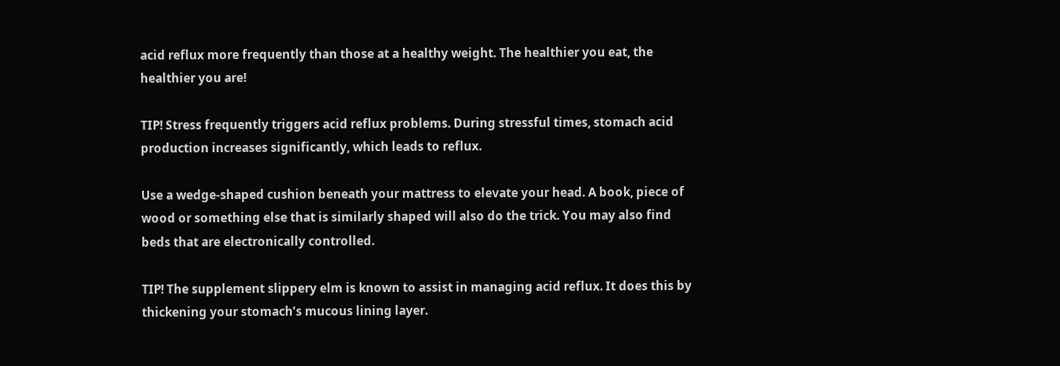acid reflux more frequently than those at a healthy weight. The healthier you eat, the healthier you are!

TIP! Stress frequently triggers acid reflux problems. During stressful times, stomach acid production increases significantly, which leads to reflux.

Use a wedge-shaped cushion beneath your mattress to elevate your head. A book, piece of wood or something else that is similarly shaped will also do the trick. You may also find beds that are electronically controlled.

TIP! The supplement slippery elm is known to assist in managing acid reflux. It does this by thickening your stomach’s mucous lining layer.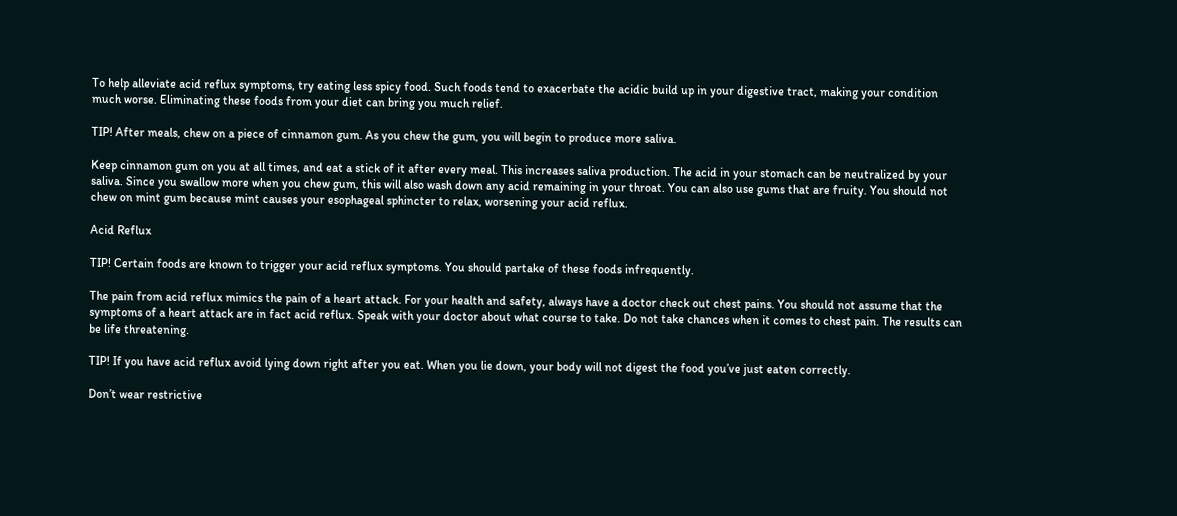To help alleviate acid reflux symptoms, try eating less spicy food. Such foods tend to exacerbate the acidic build up in your digestive tract, making your condition much worse. Eliminating these foods from your diet can bring you much relief.

TIP! After meals, chew on a piece of cinnamon gum. As you chew the gum, you will begin to produce more saliva.

Keep cinnamon gum on you at all times, and eat a stick of it after every meal. This increases saliva production. The acid in your stomach can be neutralized by your saliva. Since you swallow more when you chew gum, this will also wash down any acid remaining in your throat. You can also use gums that are fruity. You should not chew on mint gum because mint causes your esophageal sphincter to relax, worsening your acid reflux.

Acid Reflux

TIP! Certain foods are known to trigger your acid reflux symptoms. You should partake of these foods infrequently.

The pain from acid reflux mimics the pain of a heart attack. For your health and safety, always have a doctor check out chest pains. You should not assume that the symptoms of a heart attack are in fact acid reflux. Speak with your doctor about what course to take. Do not take chances when it comes to chest pain. The results can be life threatening.

TIP! If you have acid reflux avoid lying down right after you eat. When you lie down, your body will not digest the food you’ve just eaten correctly.

Don’t wear restrictive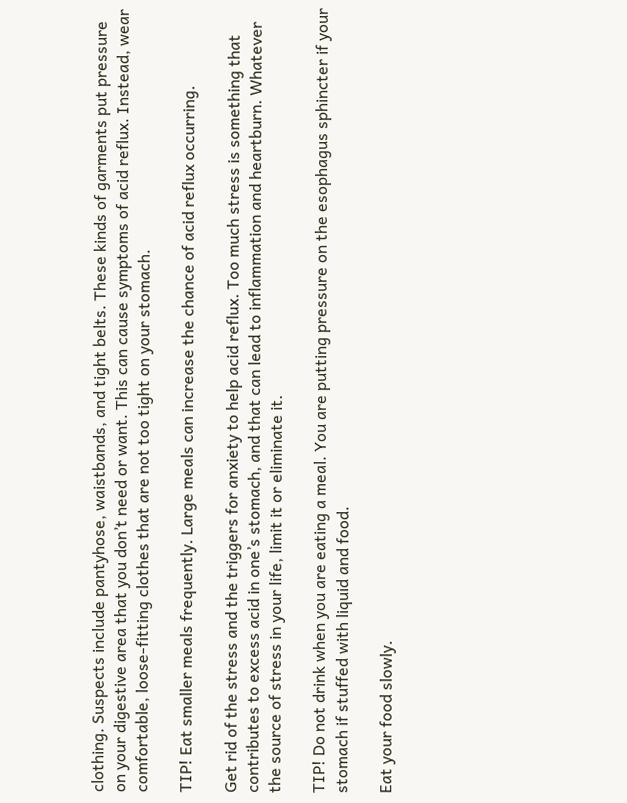clothing. Suspects include pantyhose, waistbands, and tight belts. These kinds of garments put pressure on your digestive area that you don’t need or want. This can cause symptoms of acid reflux. Instead, wear comfortable, loose-fitting clothes that are not too tight on your stomach.

TIP! Eat smaller meals frequently. Large meals can increase the chance of acid reflux occurring.

Get rid of the stress and the triggers for anxiety to help acid reflux. Too much stress is something that contributes to excess acid in one’s stomach, and that can lead to inflammation and heartburn. Whatever the source of stress in your life, limit it or eliminate it.

TIP! Do not drink when you are eating a meal. You are putting pressure on the esophagus sphincter if your stomach if stuffed with liquid and food.

Eat your food slowly.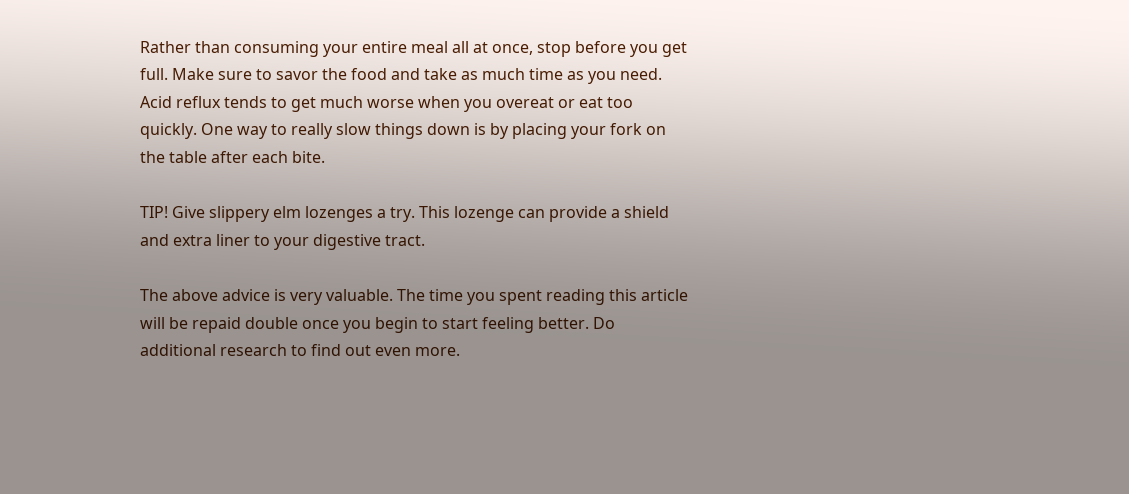Rather than consuming your entire meal all at once, stop before you get full. Make sure to savor the food and take as much time as you need. Acid reflux tends to get much worse when you overeat or eat too quickly. One way to really slow things down is by placing your fork on the table after each bite.

TIP! Give slippery elm lozenges a try. This lozenge can provide a shield and extra liner to your digestive tract.

The above advice is very valuable. The time you spent reading this article will be repaid double once you begin to start feeling better. Do additional research to find out even more.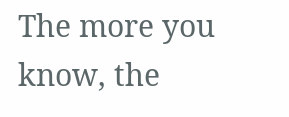The more you know, the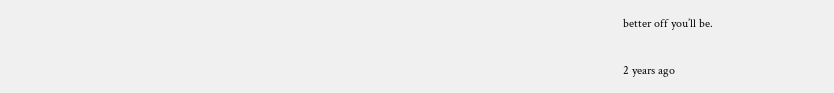better off you’ll be.

2 years ago